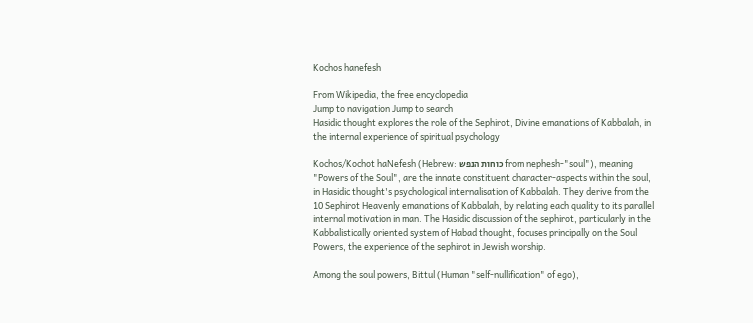Kochos hanefesh

From Wikipedia, the free encyclopedia
Jump to navigation Jump to search
Hasidic thought explores the role of the Sephirot, Divine emanations of Kabbalah, in the internal experience of spiritual psychology

Kochos/Kochot haNefesh (Hebrew: כוחות הנפש from nephesh-"soul"), meaning "Powers of the Soul", are the innate constituent character-aspects within the soul, in Hasidic thought's psychological internalisation of Kabbalah. They derive from the 10 Sephirot Heavenly emanations of Kabbalah, by relating each quality to its parallel internal motivation in man. The Hasidic discussion of the sephirot, particularly in the Kabbalistically oriented system of Habad thought, focuses principally on the Soul Powers, the experience of the sephirot in Jewish worship.

Among the soul powers, Bittul (Human "self-nullification" of ego),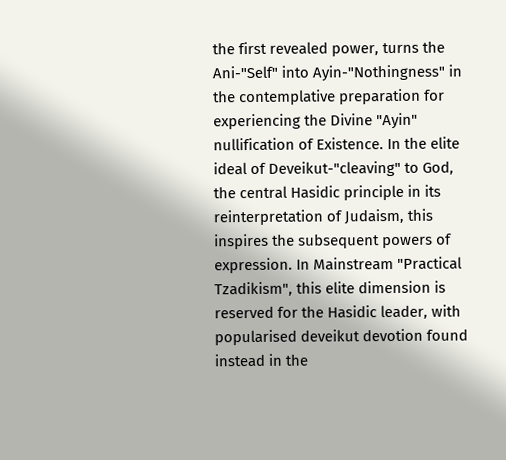the first revealed power, turns the Ani-"Self" into Ayin-"Nothingness" in the contemplative preparation for experiencing the Divine "Ayin" nullification of Existence. In the elite ideal of Deveikut-"cleaving" to God, the central Hasidic principle in its reinterpretation of Judaism, this inspires the subsequent powers of expression. In Mainstream "Practical Tzadikism", this elite dimension is reserved for the Hasidic leader, with popularised deveikut devotion found instead in the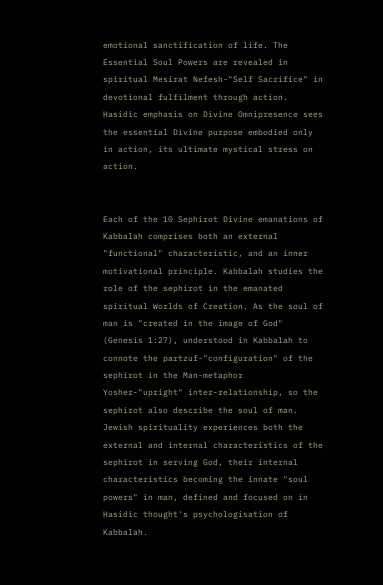emotional sanctification of life. The Essential Soul Powers are revealed in spiritual Mesirat Nefesh-"Self Sacrifice" in devotional fulfilment through action. Hasidic emphasis on Divine Omnipresence sees the essential Divine purpose embodied only in action, its ultimate mystical stress on action.


Each of the 10 Sephirot Divine emanations of Kabbalah comprises both an external "functional" characteristic, and an inner motivational principle. Kabbalah studies the role of the sephirot in the emanated spiritual Worlds of Creation. As the soul of man is "created in the image of God" (Genesis 1:27), understood in Kabbalah to connote the partzuf-"configuration" of the sephirot in the Man-metaphor Yosher-"upright" inter-relationship, so the sephirot also describe the soul of man. Jewish spirituality experiences both the external and internal characteristics of the sephirot in serving God, their internal characteristics becoming the innate "soul powers" in man, defined and focused on in Hasidic thought's psychologisation of Kabbalah.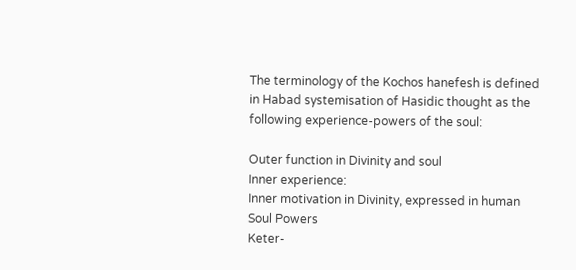The terminology of the Kochos hanefesh is defined in Habad systemisation of Hasidic thought as the following experience-powers of the soul:

Outer function in Divinity and soul
Inner experience:
Inner motivation in Divinity, expressed in human Soul Powers
Keter-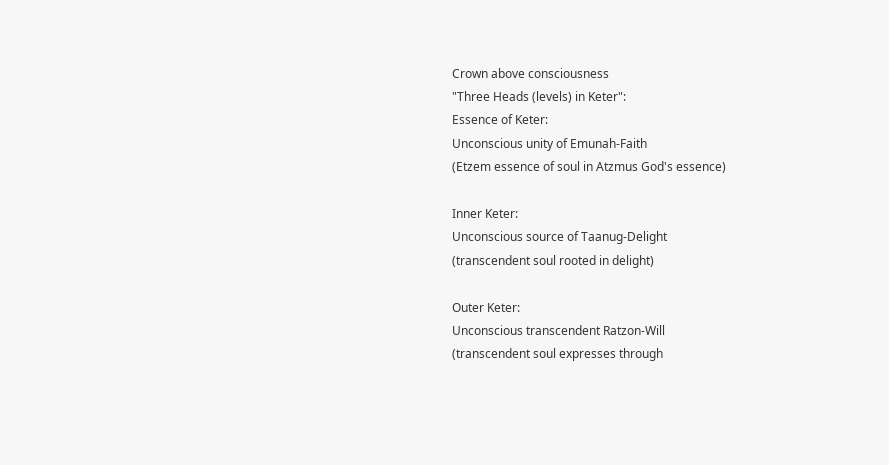Crown above consciousness
"Three Heads (levels) in Keter":
Essence of Keter:
Unconscious unity of Emunah-Faith
(Etzem essence of soul in Atzmus God's essence)

Inner Keter:
Unconscious source of Taanug-Delight
(transcendent soul rooted in delight)

Outer Keter:
Unconscious transcendent Ratzon-Will
(transcendent soul expresses through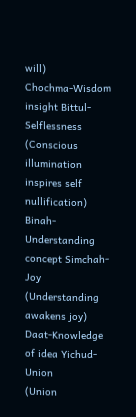will)
Chochma-Wisdom insight Bittul-Selflessness
(Conscious illumination inspires self nullification)
Binah-Understanding concept Simchah-Joy
(Understanding awakens joy)
Daat-Knowledge of idea Yichud-Union
(Union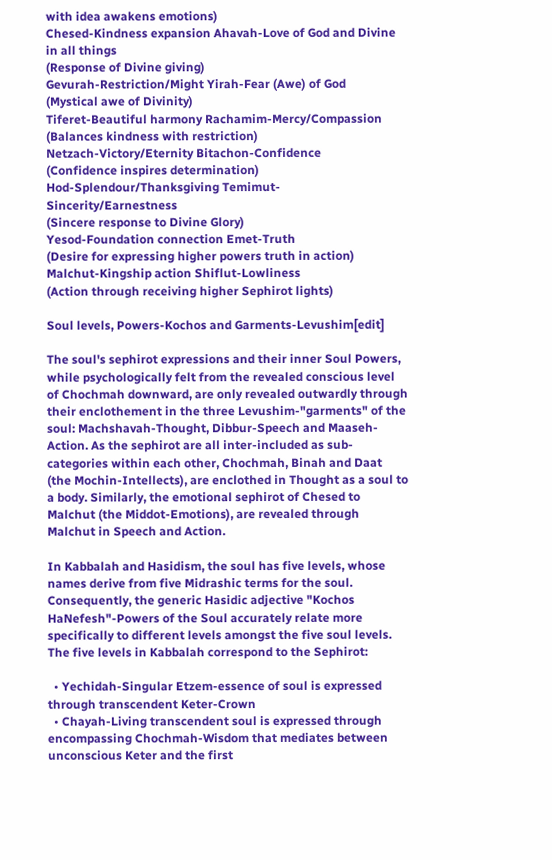with idea awakens emotions)
Chesed-Kindness expansion Ahavah-Love of God and Divine in all things
(Response of Divine giving)
Gevurah-Restriction/Might Yirah-Fear (Awe) of God
(Mystical awe of Divinity)
Tiferet-Beautiful harmony Rachamim-Mercy/Compassion
(Balances kindness with restriction)
Netzach-Victory/Eternity Bitachon-Confidence
(Confidence inspires determination)
Hod-Splendour/Thanksgiving Temimut-Sincerity/Earnestness
(Sincere response to Divine Glory)
Yesod-Foundation connection Emet-Truth
(Desire for expressing higher powers truth in action)
Malchut-Kingship action Shiflut-Lowliness
(Action through receiving higher Sephirot lights)

Soul levels, Powers-Kochos and Garments-Levushim[edit]

The soul's sephirot expressions and their inner Soul Powers, while psychologically felt from the revealed conscious level of Chochmah downward, are only revealed outwardly through their enclothement in the three Levushim-"garments" of the soul: Machshavah-Thought, Dibbur-Speech and Maaseh-Action. As the sephirot are all inter-included as sub-categories within each other, Chochmah, Binah and Daat (the Mochin-Intellects), are enclothed in Thought as a soul to a body. Similarly, the emotional sephirot of Chesed to Malchut (the Middot-Emotions), are revealed through Malchut in Speech and Action.

In Kabbalah and Hasidism, the soul has five levels, whose names derive from five Midrashic terms for the soul. Consequently, the generic Hasidic adjective "Kochos HaNefesh"-Powers of the Soul accurately relate more specifically to different levels amongst the five soul levels. The five levels in Kabbalah correspond to the Sephirot:

  • Yechidah-Singular Etzem-essence of soul is expressed through transcendent Keter-Crown
  • Chayah-Living transcendent soul is expressed through encompassing Chochmah-Wisdom that mediates between unconscious Keter and the first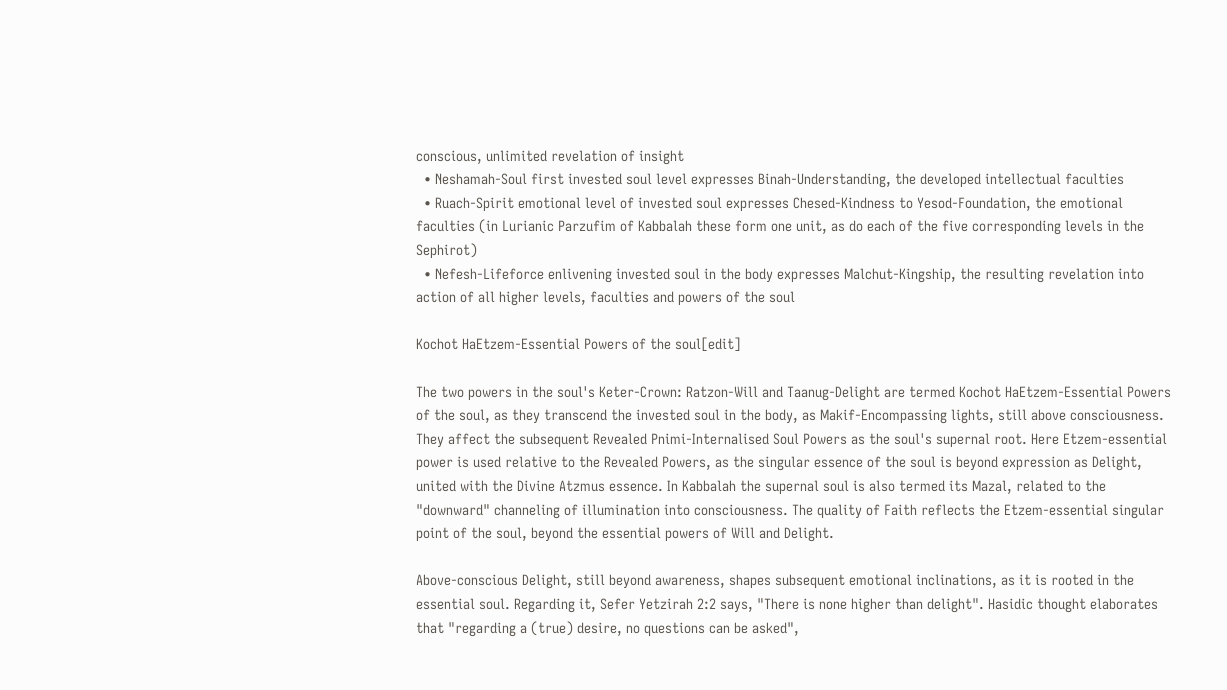conscious, unlimited revelation of insight
  • Neshamah-Soul first invested soul level expresses Binah-Understanding, the developed intellectual faculties
  • Ruach-Spirit emotional level of invested soul expresses Chesed-Kindness to Yesod-Foundation, the emotional faculties (in Lurianic Parzufim of Kabbalah these form one unit, as do each of the five corresponding levels in the Sephirot)
  • Nefesh-Lifeforce enlivening invested soul in the body expresses Malchut-Kingship, the resulting revelation into action of all higher levels, faculties and powers of the soul

Kochot HaEtzem-Essential Powers of the soul[edit]

The two powers in the soul's Keter-Crown: Ratzon-Will and Taanug-Delight are termed Kochot HaEtzem-Essential Powers of the soul, as they transcend the invested soul in the body, as Makif-Encompassing lights, still above consciousness. They affect the subsequent Revealed Pnimi-Internalised Soul Powers as the soul's supernal root. Here Etzem-essential power is used relative to the Revealed Powers, as the singular essence of the soul is beyond expression as Delight, united with the Divine Atzmus essence. In Kabbalah the supernal soul is also termed its Mazal, related to the "downward" channeling of illumination into consciousness. The quality of Faith reflects the Etzem-essential singular point of the soul, beyond the essential powers of Will and Delight.

Above-conscious Delight, still beyond awareness, shapes subsequent emotional inclinations, as it is rooted in the essential soul. Regarding it, Sefer Yetzirah 2:2 says, "There is none higher than delight". Hasidic thought elaborates that "regarding a (true) desire, no questions can be asked",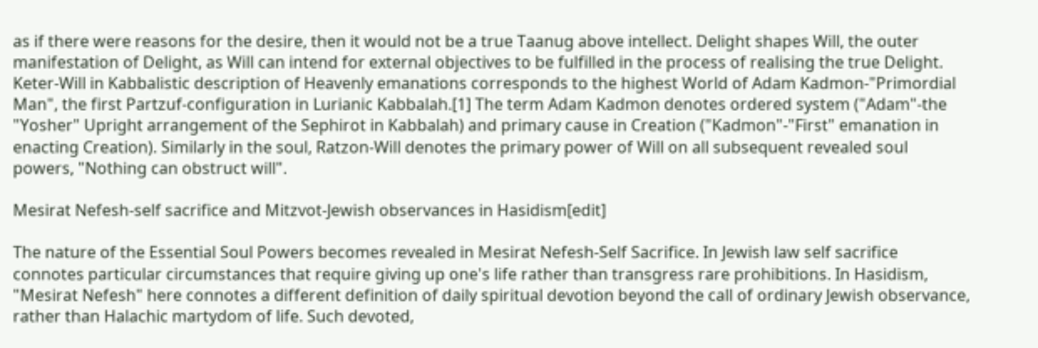as if there were reasons for the desire, then it would not be a true Taanug above intellect. Delight shapes Will, the outer manifestation of Delight, as Will can intend for external objectives to be fulfilled in the process of realising the true Delight. Keter-Will in Kabbalistic description of Heavenly emanations corresponds to the highest World of Adam Kadmon-"Primordial Man", the first Partzuf-configuration in Lurianic Kabbalah.[1] The term Adam Kadmon denotes ordered system ("Adam"-the "Yosher" Upright arrangement of the Sephirot in Kabbalah) and primary cause in Creation ("Kadmon"-"First" emanation in enacting Creation). Similarly in the soul, Ratzon-Will denotes the primary power of Will on all subsequent revealed soul powers, "Nothing can obstruct will".

Mesirat Nefesh-self sacrifice and Mitzvot-Jewish observances in Hasidism[edit]

The nature of the Essential Soul Powers becomes revealed in Mesirat Nefesh-Self Sacrifice. In Jewish law self sacrifice connotes particular circumstances that require giving up one's life rather than transgress rare prohibitions. In Hasidism, "Mesirat Nefesh" here connotes a different definition of daily spiritual devotion beyond the call of ordinary Jewish observance, rather than Halachic martydom of life. Such devoted,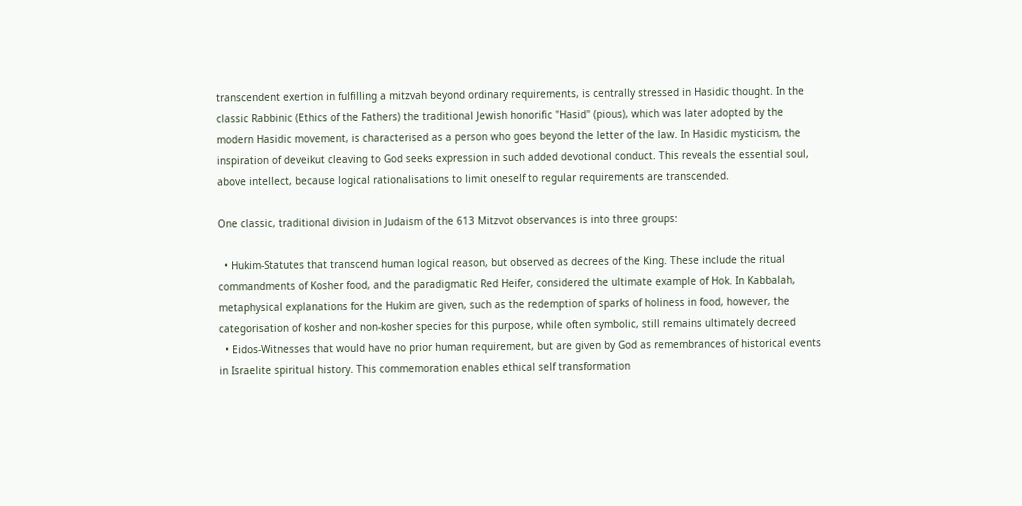transcendent exertion in fulfilling a mitzvah beyond ordinary requirements, is centrally stressed in Hasidic thought. In the classic Rabbinic (Ethics of the Fathers) the traditional Jewish honorific "Hasid" (pious), which was later adopted by the modern Hasidic movement, is characterised as a person who goes beyond the letter of the law. In Hasidic mysticism, the inspiration of deveikut cleaving to God seeks expression in such added devotional conduct. This reveals the essential soul, above intellect, because logical rationalisations to limit oneself to regular requirements are transcended.

One classic, traditional division in Judaism of the 613 Mitzvot observances is into three groups:

  • Hukim-Statutes that transcend human logical reason, but observed as decrees of the King. These include the ritual commandments of Kosher food, and the paradigmatic Red Heifer, considered the ultimate example of Hok. In Kabbalah, metaphysical explanations for the Hukim are given, such as the redemption of sparks of holiness in food, however, the categorisation of kosher and non-kosher species for this purpose, while often symbolic, still remains ultimately decreed
  • Eidos-Witnesses that would have no prior human requirement, but are given by God as remembrances of historical events in Israelite spiritual history. This commemoration enables ethical self transformation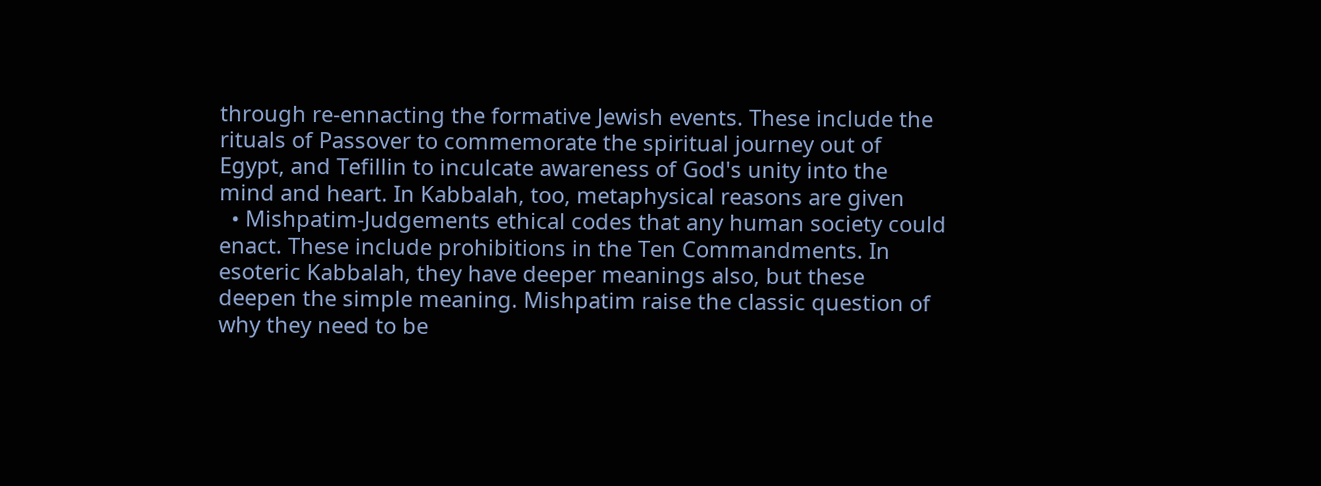through re-ennacting the formative Jewish events. These include the rituals of Passover to commemorate the spiritual journey out of Egypt, and Tefillin to inculcate awareness of God's unity into the mind and heart. In Kabbalah, too, metaphysical reasons are given
  • Mishpatim-Judgements ethical codes that any human society could enact. These include prohibitions in the Ten Commandments. In esoteric Kabbalah, they have deeper meanings also, but these deepen the simple meaning. Mishpatim raise the classic question of why they need to be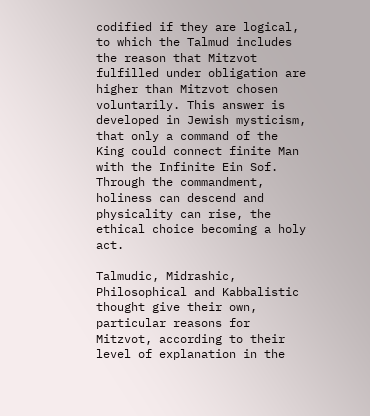codified if they are logical, to which the Talmud includes the reason that Mitzvot fulfilled under obligation are higher than Mitzvot chosen voluntarily. This answer is developed in Jewish mysticism, that only a command of the King could connect finite Man with the Infinite Ein Sof. Through the commandment, holiness can descend and physicality can rise, the ethical choice becoming a holy act.

Talmudic, Midrashic, Philosophical and Kabbalistic thought give their own, particular reasons for Mitzvot, according to their level of explanation in the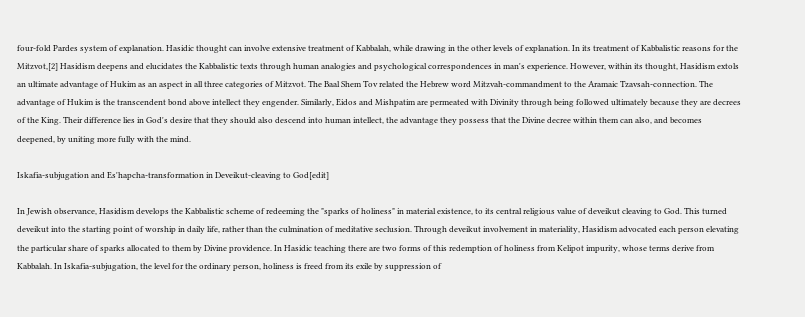four-fold Pardes system of explanation. Hasidic thought can involve extensive treatment of Kabbalah, while drawing in the other levels of explanation. In its treatment of Kabbalistic reasons for the Mitzvot,[2] Hasidism deepens and elucidates the Kabbalistic texts through human analogies and psychological correspondences in man's experience. However, within its thought, Hasidism extols an ultimate advantage of Hukim as an aspect in all three categories of Mitzvot. The Baal Shem Tov related the Hebrew word Mitzvah-commandment to the Aramaic Tzavsah-connection. The advantage of Hukim is the transcendent bond above intellect they engender. Similarly, Eidos and Mishpatim are permeated with Divinity through being followed ultimately because they are decrees of the King. Their difference lies in God's desire that they should also descend into human intellect, the advantage they possess that the Divine decree within them can also, and becomes deepened, by uniting more fully with the mind.

Iskafia-subjugation and Es'hapcha-transformation in Deveikut-cleaving to God[edit]

In Jewish observance, Hasidism develops the Kabbalistic scheme of redeeming the "sparks of holiness" in material existence, to its central religious value of deveikut cleaving to God. This turned deveikut into the starting point of worship in daily life, rather than the culmination of meditative seclusion. Through deveikut involvement in materiality, Hasidism advocated each person elevating the particular share of sparks allocated to them by Divine providence. In Hasidic teaching there are two forms of this redemption of holiness from Kelipot impurity, whose terms derive from Kabbalah. In Iskafia-subjugation, the level for the ordinary person, holiness is freed from its exile by suppression of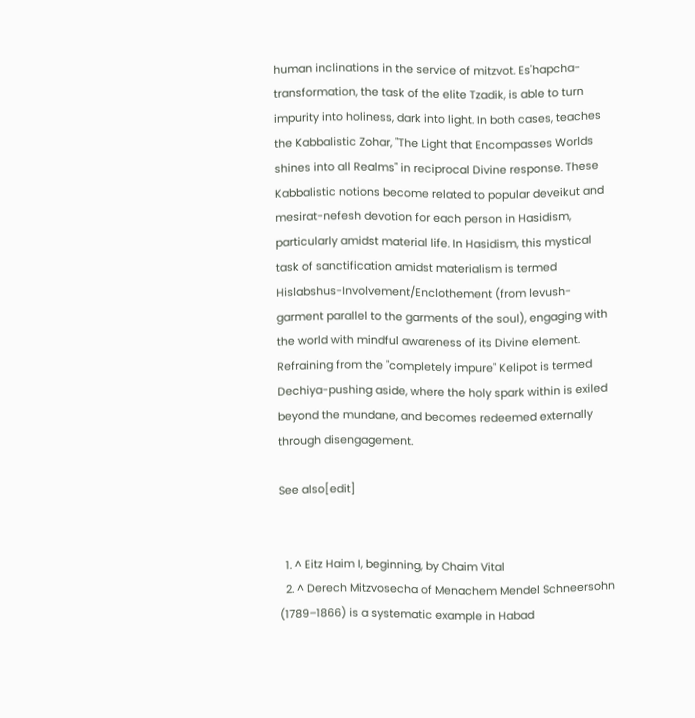human inclinations in the service of mitzvot. Es'hapcha-transformation, the task of the elite Tzadik, is able to turn impurity into holiness, dark into light. In both cases, teaches the Kabbalistic Zohar, "The Light that Encompasses Worlds shines into all Realms" in reciprocal Divine response. These Kabbalistic notions become related to popular deveikut and mesirat-nefesh devotion for each person in Hasidism, particularly amidst material life. In Hasidism, this mystical task of sanctification amidst materialism is termed Hislabshus-Involvement/Enclothement (from levush-garment parallel to the garments of the soul), engaging with the world with mindful awareness of its Divine element. Refraining from the "completely impure" Kelipot is termed Dechiya-pushing aside, where the holy spark within is exiled beyond the mundane, and becomes redeemed externally through disengagement.

See also[edit]


  1. ^ Eitz Haim I, beginning, by Chaim Vital
  2. ^ Derech Mitzvosecha of Menachem Mendel Schneersohn (1789–1866) is a systematic example in Habad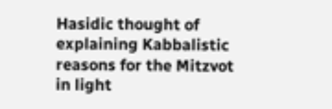Hasidic thought of explaining Kabbalistic reasons for the Mitzvot in light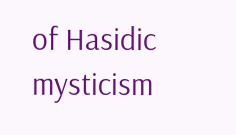of Hasidic mysticism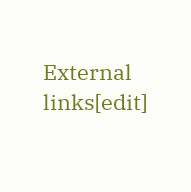External links[edit]